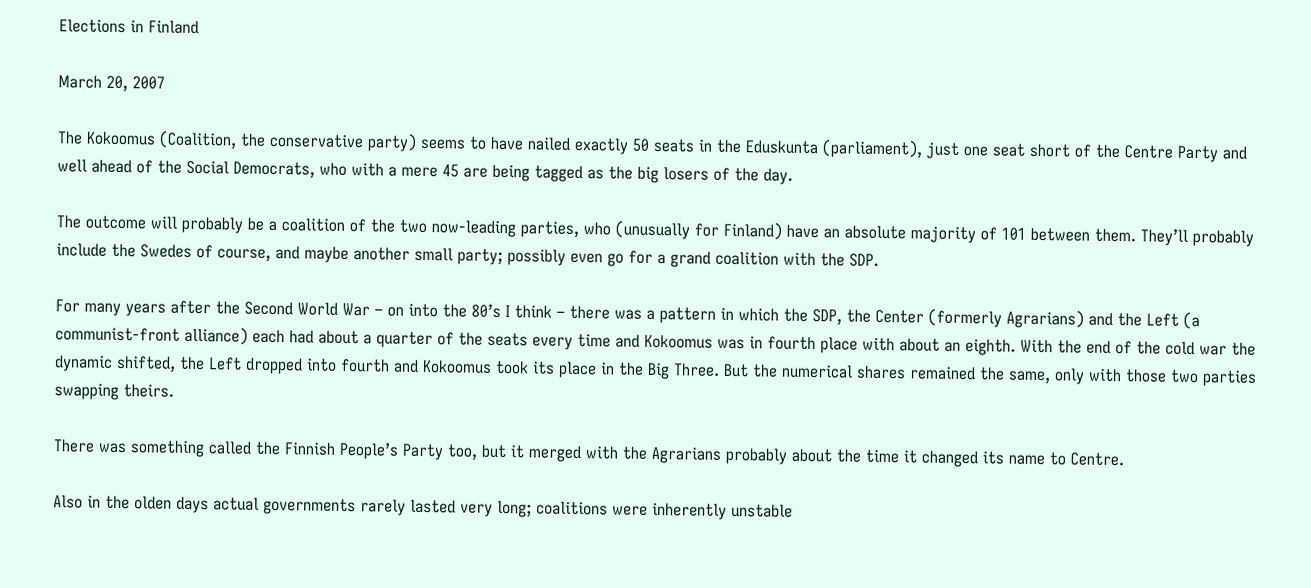Elections in Finland

March 20, 2007

The Kokoomus (Coalition, the conservative party) seems to have nailed exactly 50 seats in the Eduskunta (parliament), just one seat short of the Centre Party and well ahead of the Social Democrats, who with a mere 45 are being tagged as the big losers of the day.

The outcome will probably be a coalition of the two now-leading parties, who (unusually for Finland) have an absolute majority of 101 between them. They’ll probably include the Swedes of course, and maybe another small party; possibly even go for a grand coalition with the SDP.

For many years after the Second World War – on into the 80’s I think – there was a pattern in which the SDP, the Center (formerly Agrarians) and the Left (a communist-front alliance) each had about a quarter of the seats every time and Kokoomus was in fourth place with about an eighth. With the end of the cold war the dynamic shifted, the Left dropped into fourth and Kokoomus took its place in the Big Three. But the numerical shares remained the same, only with those two parties swapping theirs.

There was something called the Finnish People’s Party too, but it merged with the Agrarians probably about the time it changed its name to Centre.

Also in the olden days actual governments rarely lasted very long; coalitions were inherently unstable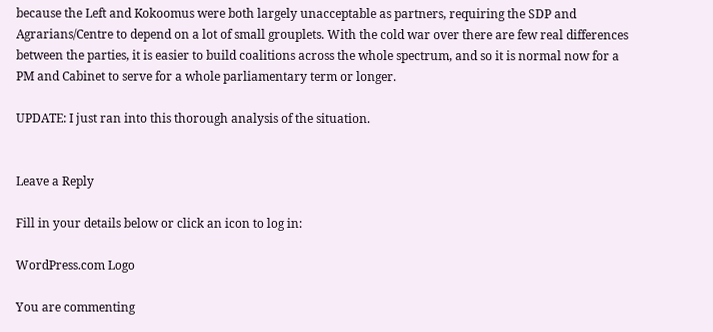because the Left and Kokoomus were both largely unacceptable as partners, requiring the SDP and Agrarians/Centre to depend on a lot of small grouplets. With the cold war over there are few real differences between the parties, it is easier to build coalitions across the whole spectrum, and so it is normal now for a PM and Cabinet to serve for a whole parliamentary term or longer.

UPDATE: I just ran into this thorough analysis of the situation.


Leave a Reply

Fill in your details below or click an icon to log in:

WordPress.com Logo

You are commenting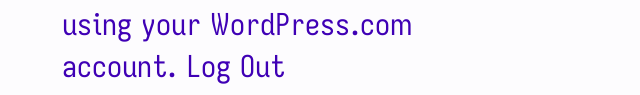using your WordPress.com account. Log Out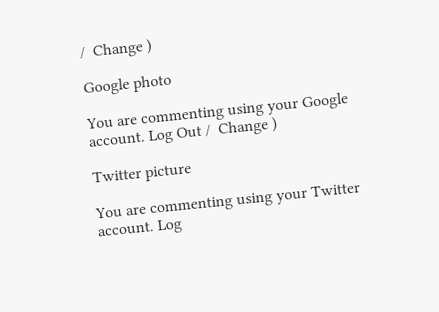/  Change )

Google photo

You are commenting using your Google account. Log Out /  Change )

Twitter picture

You are commenting using your Twitter account. Log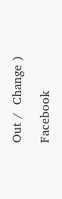Out /  Change )

Facebook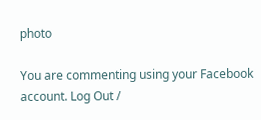photo

You are commenting using your Facebook account. Log Out /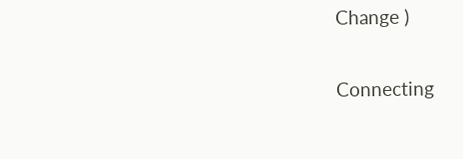Change )

Connecting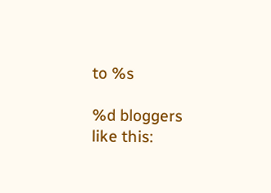to %s

%d bloggers like this: